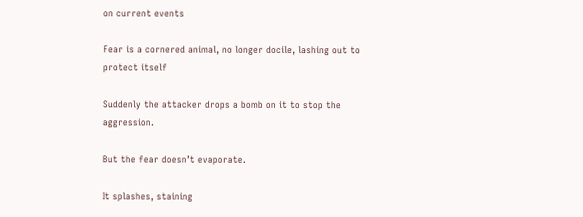on current events

Fear is a cornered animal, no longer docile, lashing out to protect itself

Suddenly the attacker drops a bomb on it to stop the aggression.

But the fear doesn’t evaporate.

It splashes, staining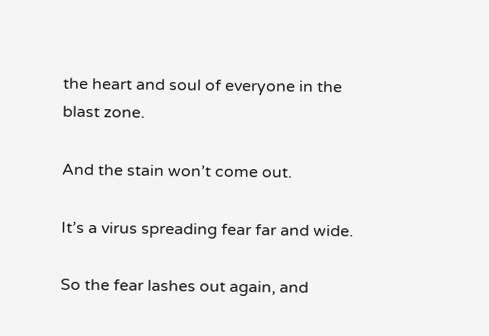the heart and soul of everyone in the blast zone.

And the stain won’t come out.

It’s a virus spreading fear far and wide.

So the fear lashes out again, and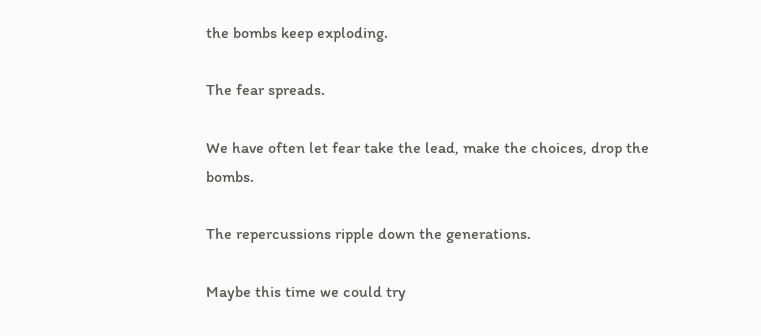the bombs keep exploding.

The fear spreads.

We have often let fear take the lead, make the choices, drop the bombs.

The repercussions ripple down the generations.

Maybe this time we could try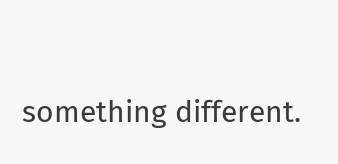something different.